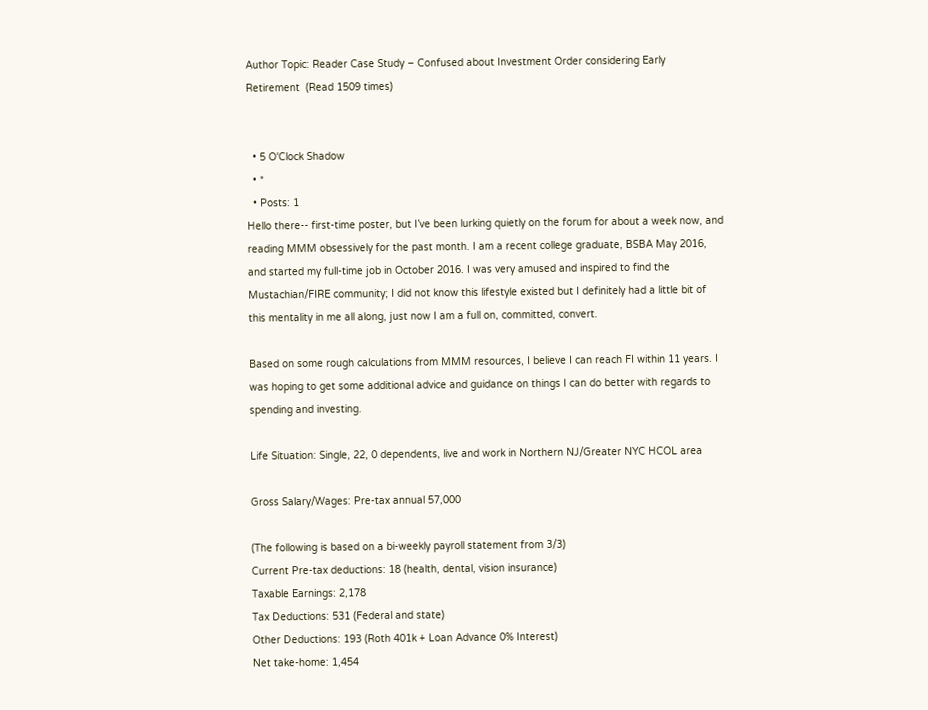Author Topic: Reader Case Study – Confused about Investment Order considering Early Retirement  (Read 1509 times)


  • 5 O'Clock Shadow
  • *
  • Posts: 1
Hello there-- first-time poster, but I’ve been lurking quietly on the forum for about a week now, and reading MMM obsessively for the past month. I am a recent college graduate, BSBA May 2016, and started my full-time job in October 2016. I was very amused and inspired to find the Mustachian/FIRE community; I did not know this lifestyle existed but I definitely had a little bit of this mentality in me all along, just now I am a full on, committed, convert.

Based on some rough calculations from MMM resources, I believe I can reach FI within 11 years. I was hoping to get some additional advice and guidance on things I can do better with regards to spending and investing.

Life Situation: Single, 22, 0 dependents, live and work in Northern NJ/Greater NYC HCOL area

Gross Salary/Wages: Pre-tax annual 57,000

(The following is based on a bi-weekly payroll statement from 3/3)
Current Pre-tax deductions: 18 (health, dental, vision insurance)
Taxable Earnings: 2,178
Tax Deductions: 531 (Federal and state)
Other Deductions: 193 (Roth 401k + Loan Advance 0% Interest)
Net take-home: 1,454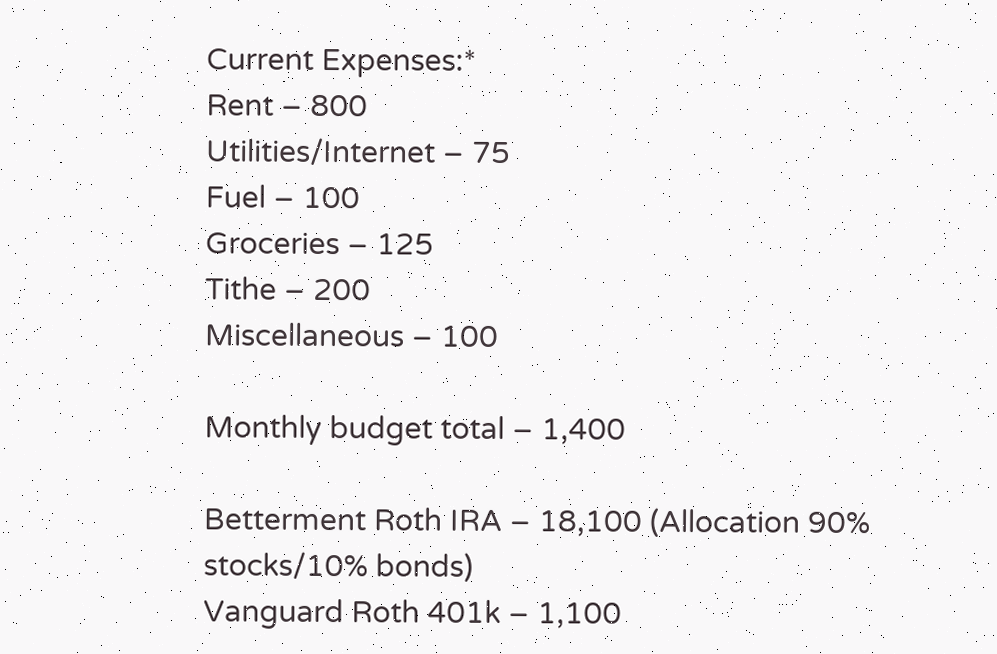Current Expenses:*
Rent – 800
Utilities/Internet – 75
Fuel – 100
Groceries – 125
Tithe – 200
Miscellaneous – 100

Monthly budget total – 1,400

Betterment Roth IRA – 18,100 (Allocation 90% stocks/10% bonds)
Vanguard Roth 401k – 1,100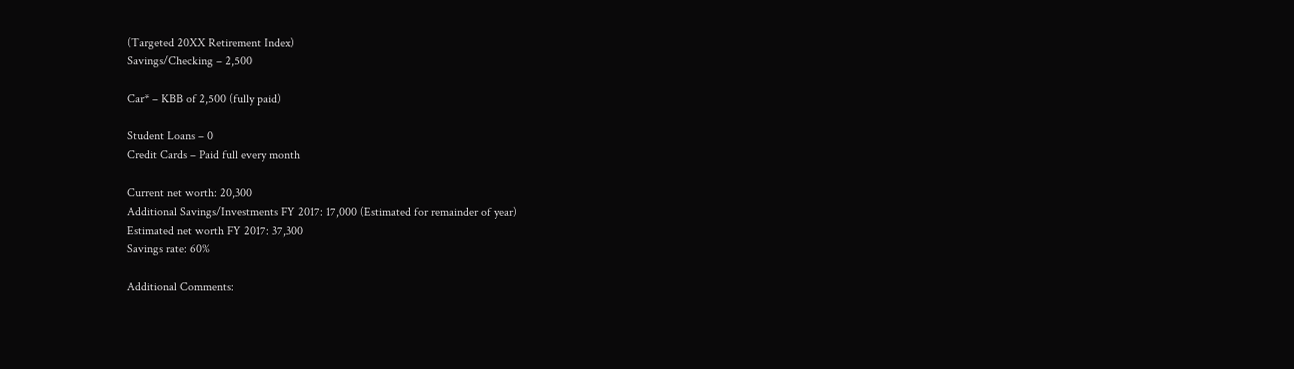(Targeted 20XX Retirement Index)
Savings/Checking – 2,500

Car* – KBB of 2,500 (fully paid)

Student Loans – 0
Credit Cards – Paid full every month

Current net worth: 20,300
Additional Savings/Investments FY 2017: 17,000 (Estimated for remainder of year)
Estimated net worth FY 2017: 37,300
Savings rate: 60%

Additional Comments: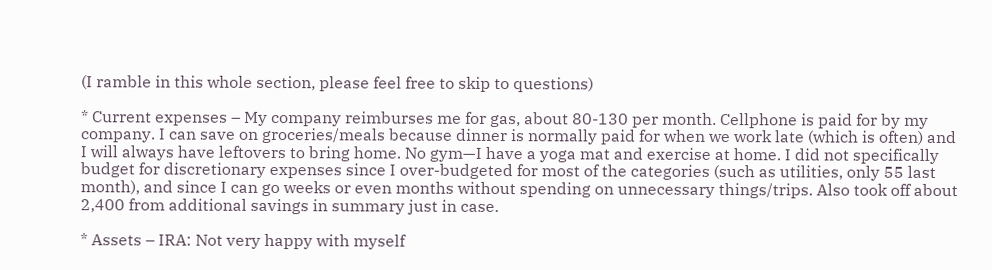(I ramble in this whole section, please feel free to skip to questions)

* Current expenses – My company reimburses me for gas, about 80-130 per month. Cellphone is paid for by my company. I can save on groceries/meals because dinner is normally paid for when we work late (which is often) and I will always have leftovers to bring home. No gym—I have a yoga mat and exercise at home. I did not specifically budget for discretionary expenses since I over-budgeted for most of the categories (such as utilities, only 55 last month), and since I can go weeks or even months without spending on unnecessary things/trips. Also took off about 2,400 from additional savings in summary just in case.

* Assets – IRA: Not very happy with myself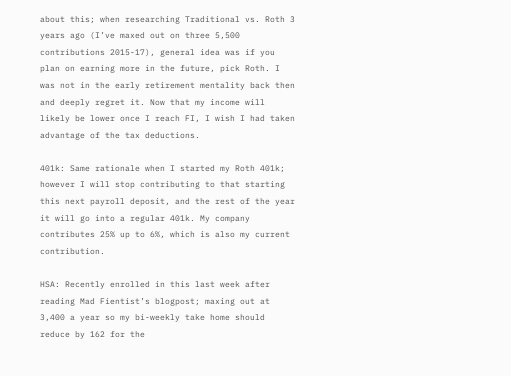about this; when researching Traditional vs. Roth 3 years ago (I’ve maxed out on three 5,500 contributions 2015-17), general idea was if you plan on earning more in the future, pick Roth. I was not in the early retirement mentality back then and deeply regret it. Now that my income will likely be lower once I reach FI, I wish I had taken advantage of the tax deductions.

401k: Same rationale when I started my Roth 401k; however I will stop contributing to that starting this next payroll deposit, and the rest of the year it will go into a regular 401k. My company contributes 25% up to 6%, which is also my current contribution.

HSA: Recently enrolled in this last week after reading Mad Fientist’s blogpost; maxing out at 3,400 a year so my bi-weekly take home should reduce by 162 for the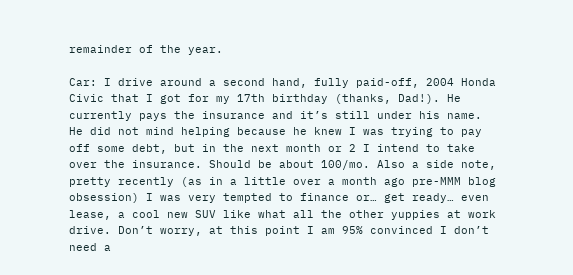remainder of the year.

Car: I drive around a second hand, fully paid-off, 2004 Honda Civic that I got for my 17th birthday (thanks, Dad!). He currently pays the insurance and it’s still under his name. He did not mind helping because he knew I was trying to pay off some debt, but in the next month or 2 I intend to take over the insurance. Should be about 100/mo. Also a side note, pretty recently (as in a little over a month ago pre-MMM blog obsession) I was very tempted to finance or… get ready… even lease, a cool new SUV like what all the other yuppies at work drive. Don’t worry, at this point I am 95% convinced I don’t need a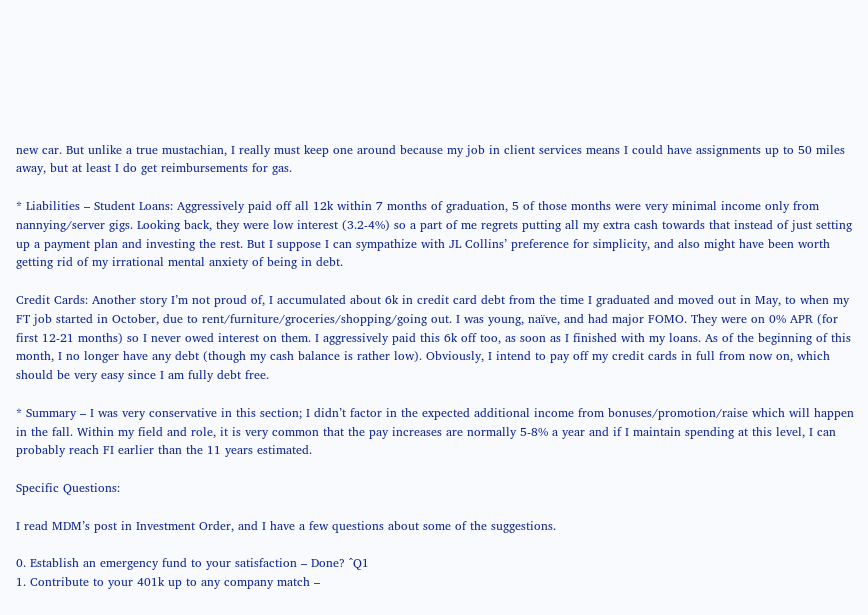new car. But unlike a true mustachian, I really must keep one around because my job in client services means I could have assignments up to 50 miles away, but at least I do get reimbursements for gas.

* Liabilities – Student Loans: Aggressively paid off all 12k within 7 months of graduation, 5 of those months were very minimal income only from nannying/server gigs. Looking back, they were low interest (3.2-4%) so a part of me regrets putting all my extra cash towards that instead of just setting up a payment plan and investing the rest. But I suppose I can sympathize with JL Collins’ preference for simplicity, and also might have been worth getting rid of my irrational mental anxiety of being in debt.

Credit Cards: Another story I’m not proud of, I accumulated about 6k in credit card debt from the time I graduated and moved out in May, to when my FT job started in October, due to rent/furniture/groceries/shopping/going out. I was young, naïve, and had major FOMO. They were on 0% APR (for first 12-21 months) so I never owed interest on them. I aggressively paid this 6k off too, as soon as I finished with my loans. As of the beginning of this month, I no longer have any debt (though my cash balance is rather low). Obviously, I intend to pay off my credit cards in full from now on, which should be very easy since I am fully debt free.

* Summary – I was very conservative in this section; I didn’t factor in the expected additional income from bonuses/promotion/raise which will happen in the fall. Within my field and role, it is very common that the pay increases are normally 5-8% a year and if I maintain spending at this level, I can probably reach FI earlier than the 11 years estimated.

Specific Questions:

I read MDM’s post in Investment Order, and I have a few questions about some of the suggestions.

0. Establish an emergency fund to your satisfaction – Done? ^Q1
1. Contribute to your 401k up to any company match –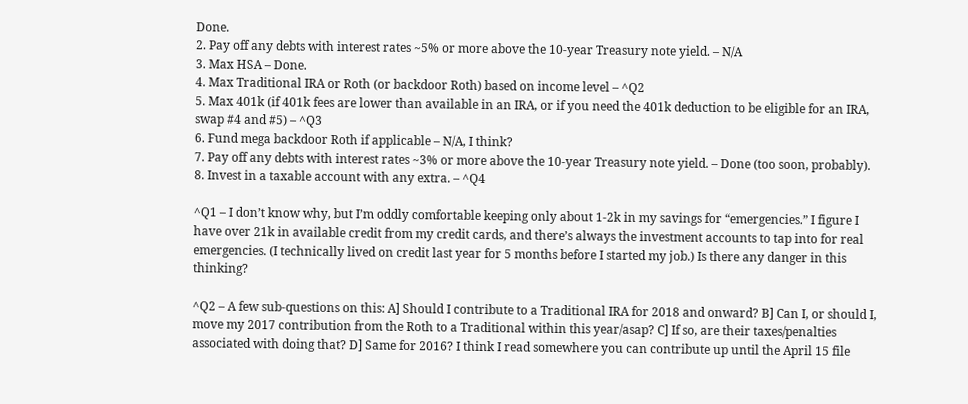Done.
2. Pay off any debts with interest rates ~5% or more above the 10-year Treasury note yield. – N/A
3. Max HSA – Done.
4. Max Traditional IRA or Roth (or backdoor Roth) based on income level – ^Q2
5. Max 401k (if 401k fees are lower than available in an IRA, or if you need the 401k deduction to be eligible for an IRA, swap #4 and #5) – ^Q3
6. Fund mega backdoor Roth if applicable – N/A, I think?
7. Pay off any debts with interest rates ~3% or more above the 10-year Treasury note yield. – Done (too soon, probably).
8. Invest in a taxable account with any extra. – ^Q4

^Q1 – I don’t know why, but I’m oddly comfortable keeping only about 1-2k in my savings for “emergencies.” I figure I have over 21k in available credit from my credit cards, and there’s always the investment accounts to tap into for real emergencies. (I technically lived on credit last year for 5 months before I started my job.) Is there any danger in this thinking?

^Q2 – A few sub-questions on this: A] Should I contribute to a Traditional IRA for 2018 and onward? B] Can I, or should I, move my 2017 contribution from the Roth to a Traditional within this year/asap? C] If so, are their taxes/penalties associated with doing that? D] Same for 2016? I think I read somewhere you can contribute up until the April 15 file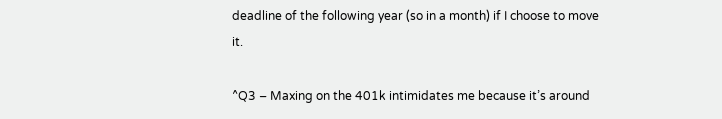deadline of the following year (so in a month) if I choose to move it.

^Q3 – Maxing on the 401k intimidates me because it’s around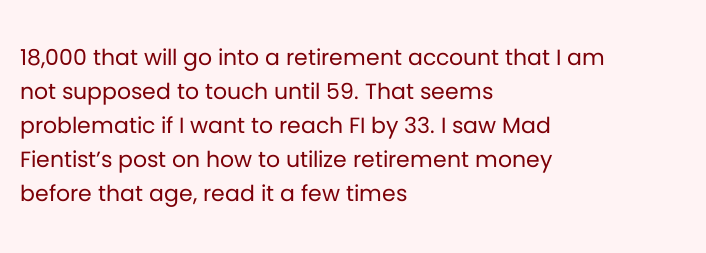18,000 that will go into a retirement account that I am not supposed to touch until 59. That seems problematic if I want to reach FI by 33. I saw Mad Fientist’s post on how to utilize retirement money before that age, read it a few times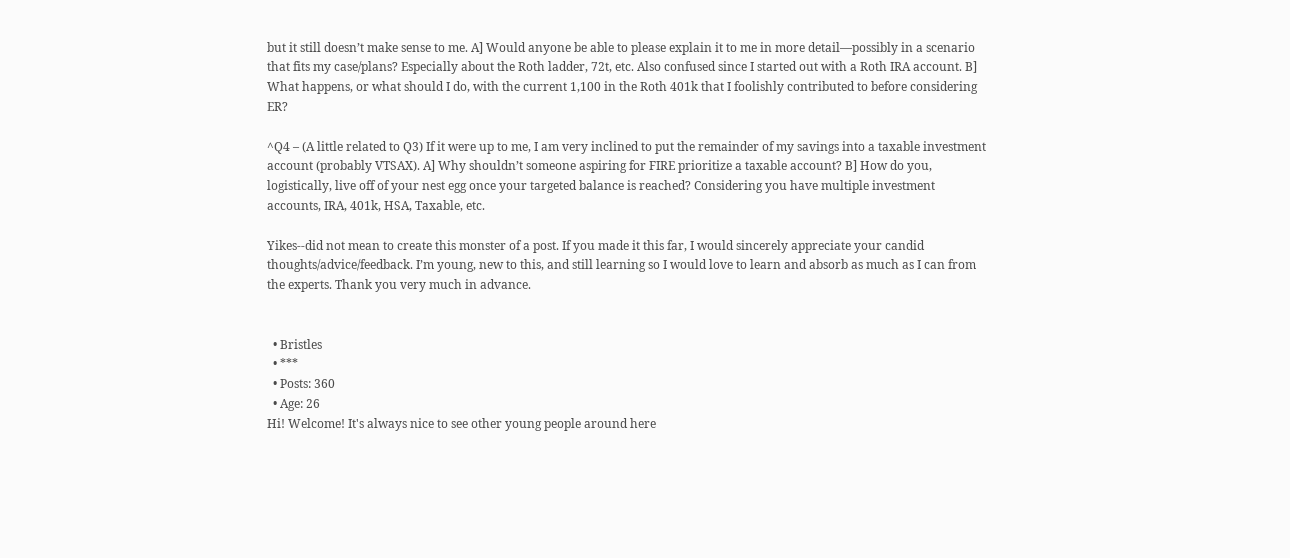but it still doesn’t make sense to me. A] Would anyone be able to please explain it to me in more detail—possibly in a scenario that fits my case/plans? Especially about the Roth ladder, 72t, etc. Also confused since I started out with a Roth IRA account. B] What happens, or what should I do, with the current 1,100 in the Roth 401k that I foolishly contributed to before considering ER?

^Q4 – (A little related to Q3) If it were up to me, I am very inclined to put the remainder of my savings into a taxable investment account (probably VTSAX). A] Why shouldn’t someone aspiring for FIRE prioritize a taxable account? B] How do you, logistically, live off of your nest egg once your targeted balance is reached? Considering you have multiple investment accounts, IRA, 401k, HSA, Taxable, etc.

Yikes--did not mean to create this monster of a post. If you made it this far, I would sincerely appreciate your candid thoughts/advice/feedback. I’m young, new to this, and still learning so I would love to learn and absorb as much as I can from the experts. Thank you very much in advance.


  • Bristles
  • ***
  • Posts: 360
  • Age: 26
Hi! Welcome! It's always nice to see other young people around here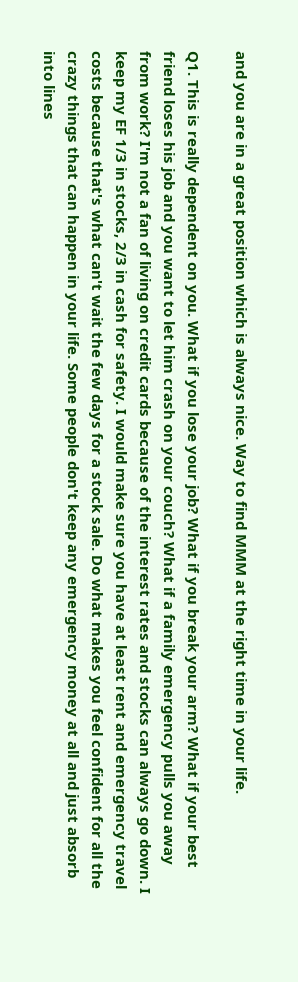and you are in a great position which is always nice. Way to find MMM at the right time in your life.

Q1. This is really dependent on you. What if you lose your job? What if you break your arm? What if your best friend loses his job and you want to let him crash on your couch? What if a family emergency pulls you away from work? I'm not a fan of living on credit cards because of the interest rates and stocks can always go down. I keep my EF 1/3 in stocks, 2/3 in cash for safety. I would make sure you have at least rent and emergency travel costs because that's what can't wait the few days for a stock sale. Do what makes you feel confident for all the crazy things that can happen in your life. Some people don't keep any emergency money at all and just absorb into lines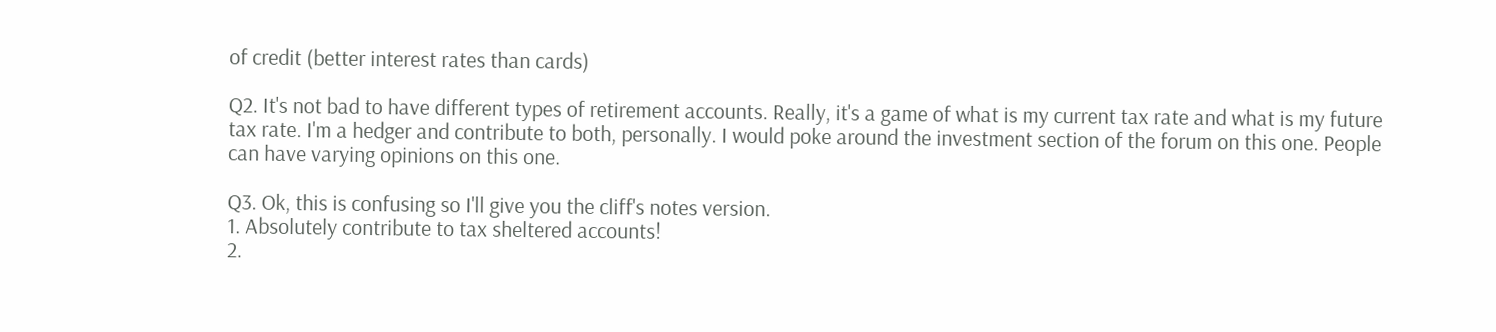of credit (better interest rates than cards)

Q2. It's not bad to have different types of retirement accounts. Really, it's a game of what is my current tax rate and what is my future tax rate. I'm a hedger and contribute to both, personally. I would poke around the investment section of the forum on this one. People can have varying opinions on this one.

Q3. Ok, this is confusing so I'll give you the cliff's notes version.
1. Absolutely contribute to tax sheltered accounts!
2.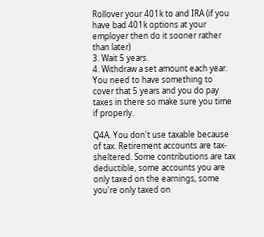Rollover your 401k to and IRA (if you have bad 401k options at your employer then do it sooner rather than later)
3. Wait 5 years.
4. Withdraw a set amount each year.
You need to have something to cover that 5 years and you do pay taxes in there so make sure you time if properly.

Q4A. You don't use taxable because of tax. Retirement accounts are tax-sheltered. Some contributions are tax deductible, some accounts you are only taxed on the earnings, some you're only taxed on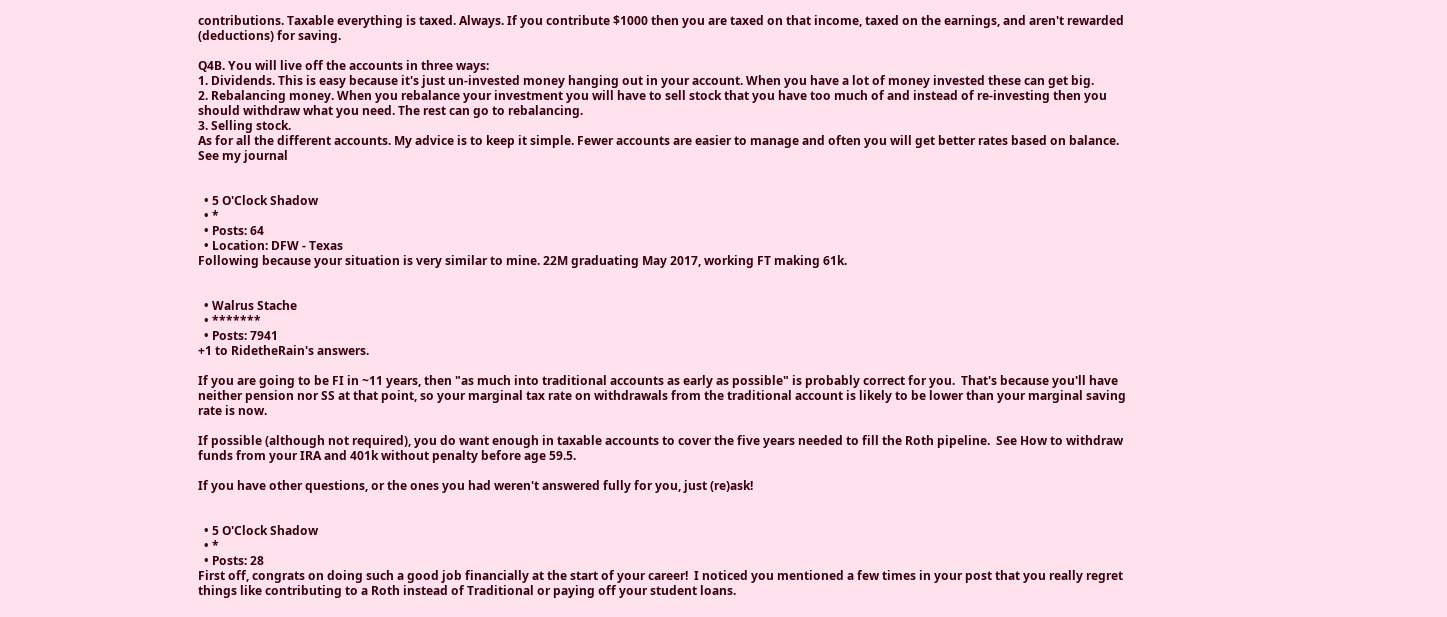contributions. Taxable everything is taxed. Always. If you contribute $1000 then you are taxed on that income, taxed on the earnings, and aren't rewarded (deductions) for saving.

Q4B. You will live off the accounts in three ways:
1. Dividends. This is easy because it's just un-invested money hanging out in your account. When you have a lot of money invested these can get big.
2. Rebalancing money. When you rebalance your investment you will have to sell stock that you have too much of and instead of re-investing then you should withdraw what you need. The rest can go to rebalancing.
3. Selling stock.
As for all the different accounts. My advice is to keep it simple. Fewer accounts are easier to manage and often you will get better rates based on balance.
See my journal


  • 5 O'Clock Shadow
  • *
  • Posts: 64
  • Location: DFW - Texas
Following because your situation is very similar to mine. 22M graduating May 2017, working FT making 61k.


  • Walrus Stache
  • *******
  • Posts: 7941
+1 to RidetheRain's answers.

If you are going to be FI in ~11 years, then "as much into traditional accounts as early as possible" is probably correct for you.  That's because you'll have neither pension nor SS at that point, so your marginal tax rate on withdrawals from the traditional account is likely to be lower than your marginal saving rate is now.

If possible (although not required), you do want enough in taxable accounts to cover the five years needed to fill the Roth pipeline.  See How to withdraw funds from your IRA and 401k without penalty before age 59.5.

If you have other questions, or the ones you had weren't answered fully for you, just (re)ask!


  • 5 O'Clock Shadow
  • *
  • Posts: 28
First off, congrats on doing such a good job financially at the start of your career!  I noticed you mentioned a few times in your post that you really regret things like contributing to a Roth instead of Traditional or paying off your student loans.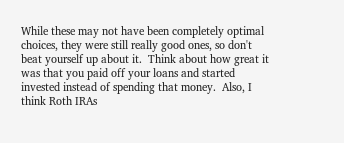While these may not have been completely optimal choices, they were still really good ones, so don't beat yourself up about it.  Think about how great it was that you paid off your loans and started invested instead of spending that money.  Also, I think Roth IRAs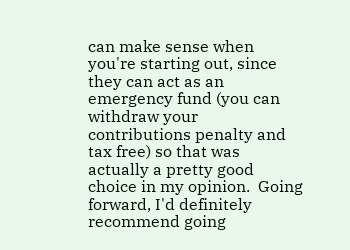can make sense when you're starting out, since they can act as an emergency fund (you can withdraw your contributions penalty and tax free) so that was actually a pretty good choice in my opinion.  Going forward, I'd definitely recommend going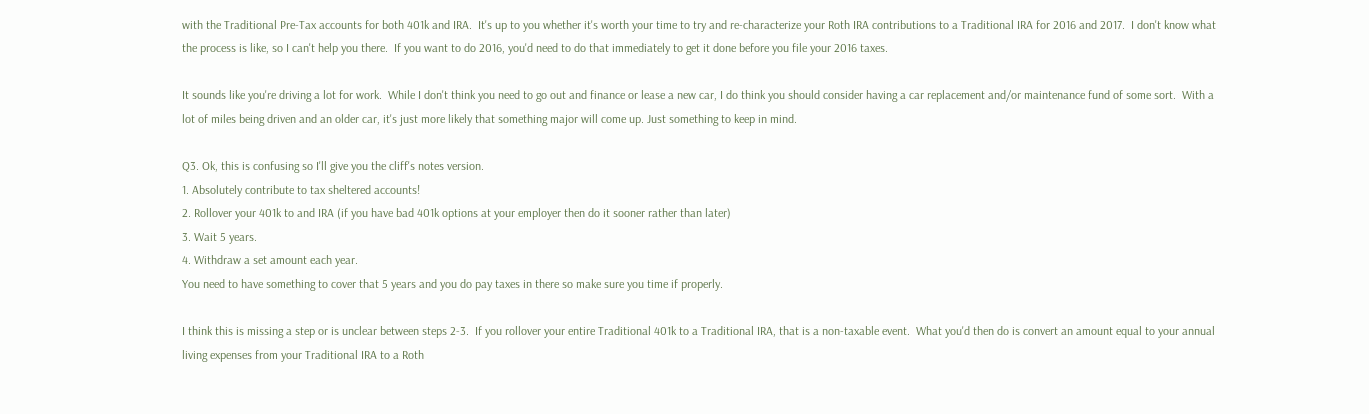with the Traditional Pre-Tax accounts for both 401k and IRA.  It's up to you whether it's worth your time to try and re-characterize your Roth IRA contributions to a Traditional IRA for 2016 and 2017.  I don't know what the process is like, so I can't help you there.  If you want to do 2016, you'd need to do that immediately to get it done before you file your 2016 taxes.

It sounds like you're driving a lot for work.  While I don't think you need to go out and finance or lease a new car, I do think you should consider having a car replacement and/or maintenance fund of some sort.  With a lot of miles being driven and an older car, it's just more likely that something major will come up. Just something to keep in mind.

Q3. Ok, this is confusing so I'll give you the cliff's notes version.
1. Absolutely contribute to tax sheltered accounts!
2. Rollover your 401k to and IRA (if you have bad 401k options at your employer then do it sooner rather than later)
3. Wait 5 years.
4. Withdraw a set amount each year.
You need to have something to cover that 5 years and you do pay taxes in there so make sure you time if properly.

I think this is missing a step or is unclear between steps 2-3.  If you rollover your entire Traditional 401k to a Traditional IRA, that is a non-taxable event.  What you'd then do is convert an amount equal to your annual living expenses from your Traditional IRA to a Roth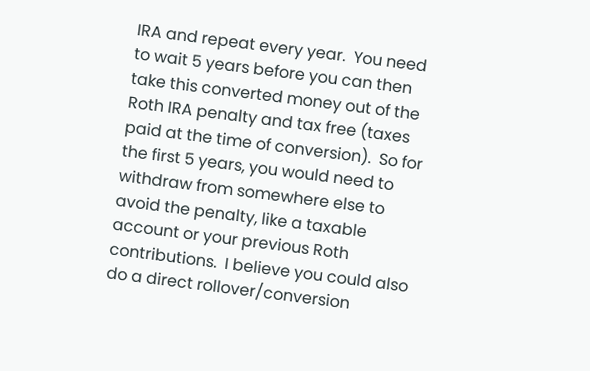IRA and repeat every year.  You need to wait 5 years before you can then take this converted money out of the Roth IRA penalty and tax free (taxes paid at the time of conversion).  So for the first 5 years, you would need to withdraw from somewhere else to avoid the penalty, like a taxable account or your previous Roth contributions.  I believe you could also do a direct rollover/conversion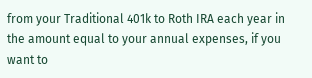from your Traditional 401k to Roth IRA each year in the amount equal to your annual expenses, if you want to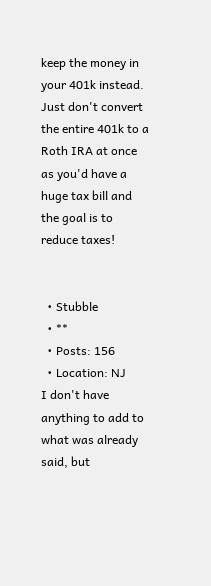keep the money in your 401k instead.  Just don't convert the entire 401k to a Roth IRA at once as you'd have a huge tax bill and the goal is to reduce taxes!


  • Stubble
  • **
  • Posts: 156
  • Location: NJ
I don't have anything to add to what was already said, but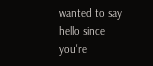wanted to say hello since you're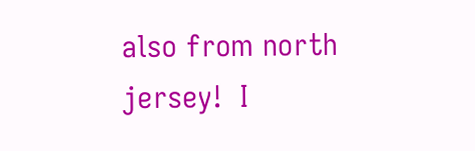also from north jersey!  I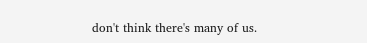don't think there's many of us.